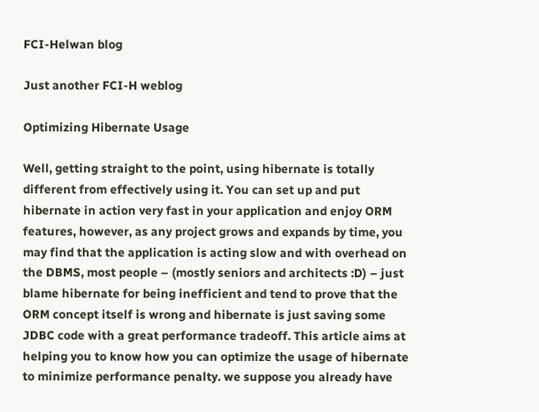FCI-Helwan blog

Just another FCI-H weblog

Optimizing Hibernate Usage

Well, getting straight to the point, using hibernate is totally different from effectively using it. You can set up and put hibernate in action very fast in your application and enjoy ORM features, however, as any project grows and expands by time, you may find that the application is acting slow and with overhead on the DBMS, most people – (mostly seniors and architects :D) – just blame hibernate for being inefficient and tend to prove that the ORM concept itself is wrong and hibernate is just saving some JDBC code with a great performance tradeoff. This article aims at helping you to know how you can optimize the usage of hibernate to minimize performance penalty. we suppose you already have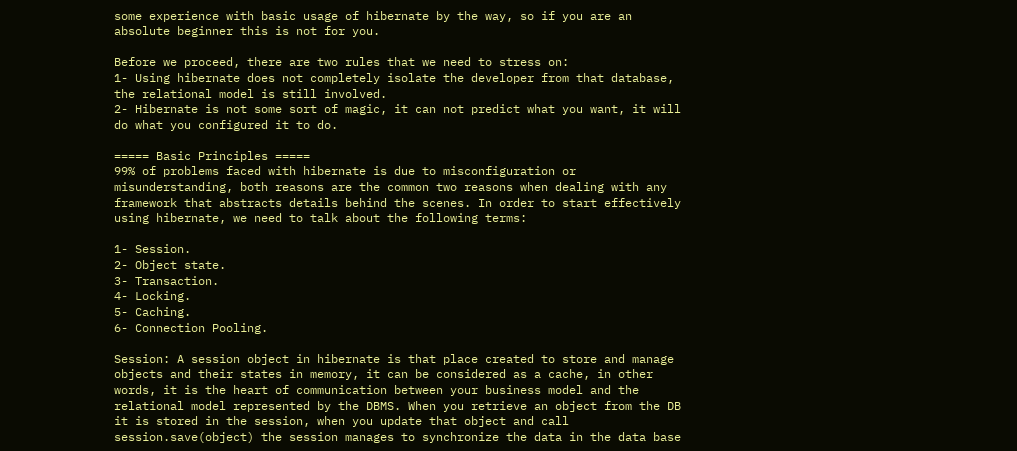some experience with basic usage of hibernate by the way, so if you are an absolute beginner this is not for you.

Before we proceed, there are two rules that we need to stress on:
1- Using hibernate does not completely isolate the developer from that database, the relational model is still involved.
2- Hibernate is not some sort of magic, it can not predict what you want, it will do what you configured it to do.

===== Basic Principles =====
99% of problems faced with hibernate is due to misconfiguration or misunderstanding, both reasons are the common two reasons when dealing with any framework that abstracts details behind the scenes. In order to start effectively using hibernate, we need to talk about the following terms:

1- Session.
2- Object state.
3- Transaction.
4- Locking.
5- Caching.
6- Connection Pooling.

Session: A session object in hibernate is that place created to store and manage objects and their states in memory, it can be considered as a cache, in other words, it is the heart of communication between your business model and the relational model represented by the DBMS. When you retrieve an object from the DB it is stored in the session, when you update that object and call session.save(object) the session manages to synchronize the data in the data base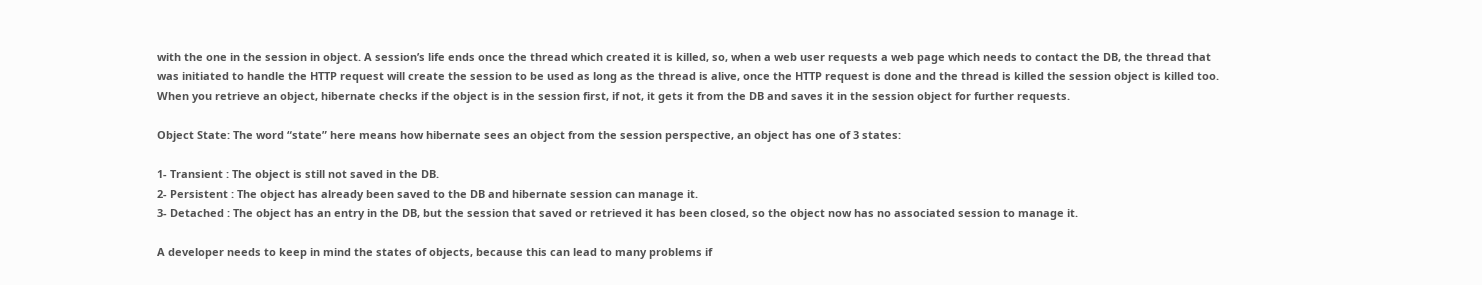with the one in the session in object. A session’s life ends once the thread which created it is killed, so, when a web user requests a web page which needs to contact the DB, the thread that was initiated to handle the HTTP request will create the session to be used as long as the thread is alive, once the HTTP request is done and the thread is killed the session object is killed too.
When you retrieve an object, hibernate checks if the object is in the session first, if not, it gets it from the DB and saves it in the session object for further requests.

Object State: The word “state” here means how hibernate sees an object from the session perspective, an object has one of 3 states:

1- Transient : The object is still not saved in the DB.
2- Persistent : The object has already been saved to the DB and hibernate session can manage it.
3- Detached : The object has an entry in the DB, but the session that saved or retrieved it has been closed, so the object now has no associated session to manage it.

A developer needs to keep in mind the states of objects, because this can lead to many problems if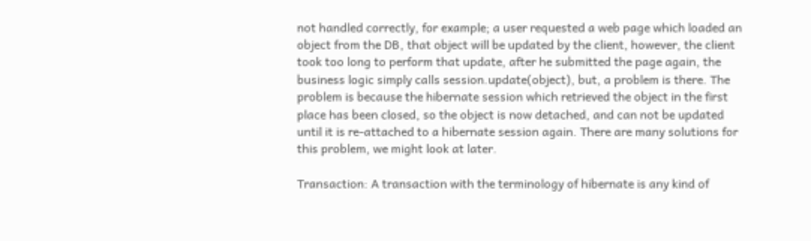not handled correctly, for example; a user requested a web page which loaded an object from the DB, that object will be updated by the client, however, the client took too long to perform that update, after he submitted the page again, the business logic simply calls session.update(object), but, a problem is there. The problem is because the hibernate session which retrieved the object in the first place has been closed, so the object is now detached, and can not be updated until it is re-attached to a hibernate session again. There are many solutions for this problem, we might look at later.

Transaction: A transaction with the terminology of hibernate is any kind of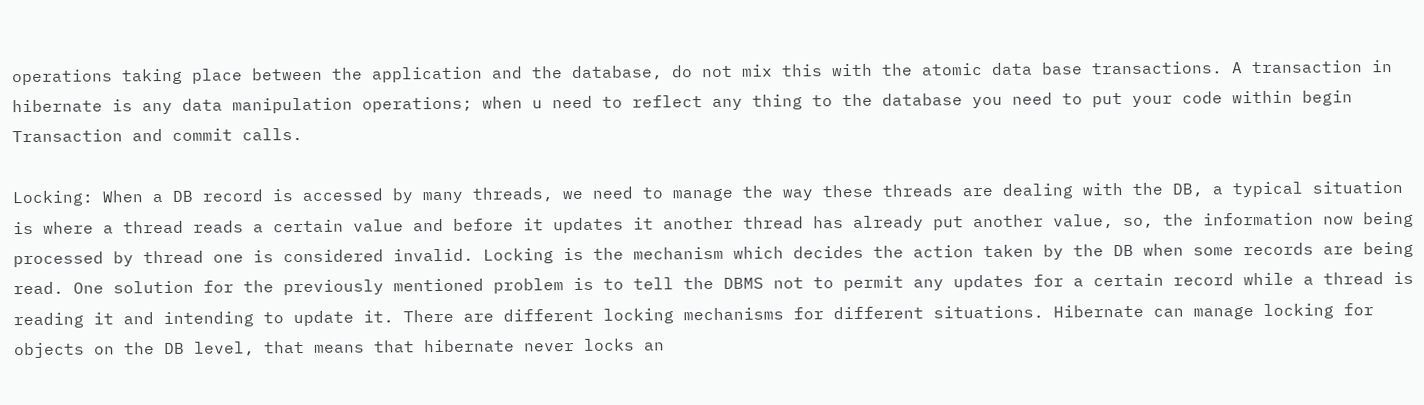operations taking place between the application and the database, do not mix this with the atomic data base transactions. A transaction in hibernate is any data manipulation operations; when u need to reflect any thing to the database you need to put your code within begin Transaction and commit calls.

Locking: When a DB record is accessed by many threads, we need to manage the way these threads are dealing with the DB, a typical situation is where a thread reads a certain value and before it updates it another thread has already put another value, so, the information now being processed by thread one is considered invalid. Locking is the mechanism which decides the action taken by the DB when some records are being read. One solution for the previously mentioned problem is to tell the DBMS not to permit any updates for a certain record while a thread is reading it and intending to update it. There are different locking mechanisms for different situations. Hibernate can manage locking for objects on the DB level, that means that hibernate never locks an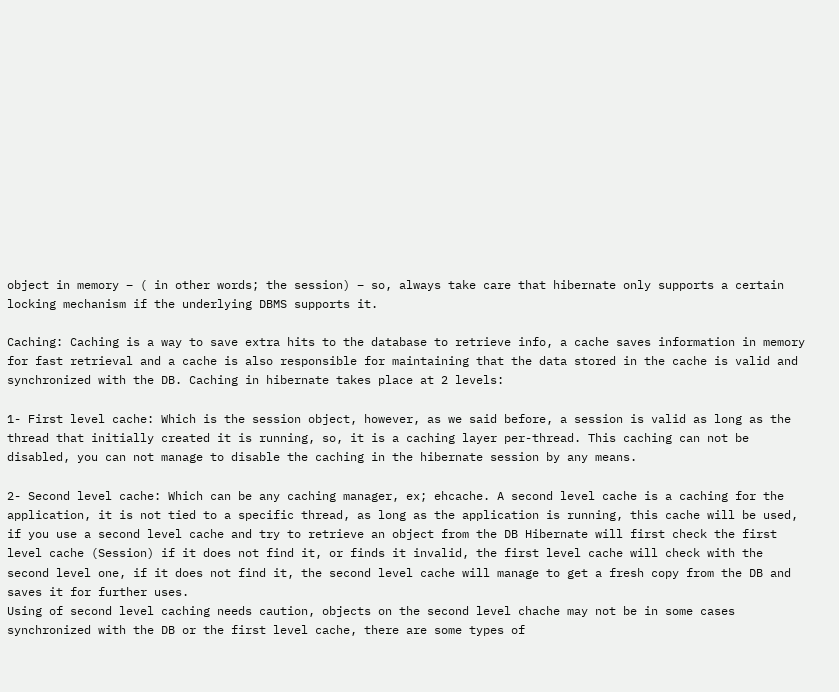object in memory – ( in other words; the session) – so, always take care that hibernate only supports a certain locking mechanism if the underlying DBMS supports it.

Caching: Caching is a way to save extra hits to the database to retrieve info, a cache saves information in memory for fast retrieval and a cache is also responsible for maintaining that the data stored in the cache is valid and synchronized with the DB. Caching in hibernate takes place at 2 levels:

1- First level cache: Which is the session object, however, as we said before, a session is valid as long as the thread that initially created it is running, so, it is a caching layer per-thread. This caching can not be disabled, you can not manage to disable the caching in the hibernate session by any means.

2- Second level cache: Which can be any caching manager, ex; ehcache. A second level cache is a caching for the application, it is not tied to a specific thread, as long as the application is running, this cache will be used, if you use a second level cache and try to retrieve an object from the DB Hibernate will first check the first level cache (Session) if it does not find it, or finds it invalid, the first level cache will check with the second level one, if it does not find it, the second level cache will manage to get a fresh copy from the DB and saves it for further uses.
Using of second level caching needs caution, objects on the second level chache may not be in some cases synchronized with the DB or the first level cache, there are some types of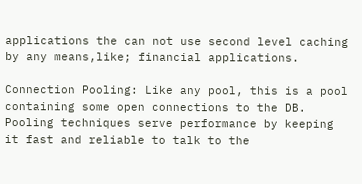applications the can not use second level caching by any means,like; financial applications.

Connection Pooling: Like any pool, this is a pool containing some open connections to the DB. Pooling techniques serve performance by keeping it fast and reliable to talk to the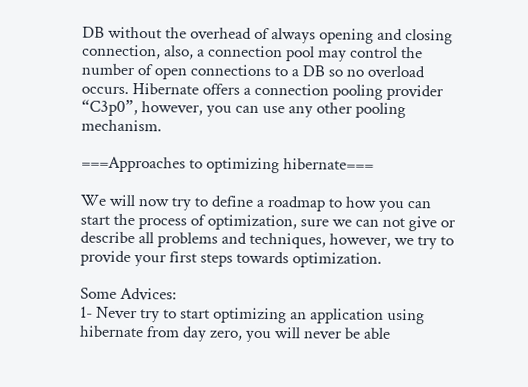DB without the overhead of always opening and closing connection, also, a connection pool may control the number of open connections to a DB so no overload occurs. Hibernate offers a connection pooling provider “C3p0”, however, you can use any other pooling mechanism.

===Approaches to optimizing hibernate===

We will now try to define a roadmap to how you can start the process of optimization, sure we can not give or describe all problems and techniques, however, we try to provide your first steps towards optimization.

Some Advices:
1- Never try to start optimizing an application using hibernate from day zero, you will never be able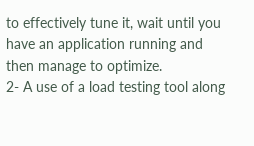to effectively tune it, wait until you have an application running and then manage to optimize.
2- A use of a load testing tool along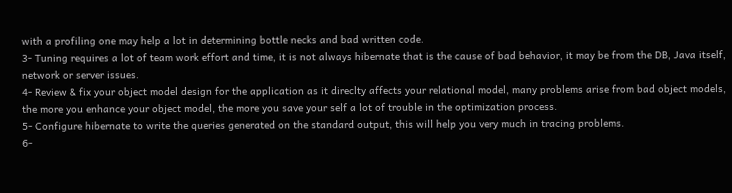with a profiling one may help a lot in determining bottle necks and bad written code.
3- Tuning requires a lot of team work effort and time, it is not always hibernate that is the cause of bad behavior, it may be from the DB, Java itself, network or server issues.
4- Review & fix your object model design for the application as it direclty affects your relational model, many problems arise from bad object models, the more you enhance your object model, the more you save your self a lot of trouble in the optimization process.
5- Configure hibernate to write the queries generated on the standard output, this will help you very much in tracing problems.
6-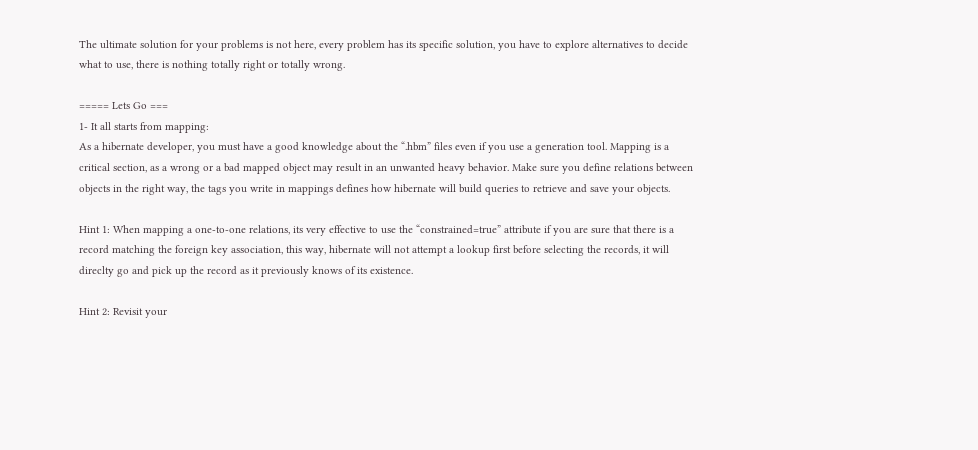The ultimate solution for your problems is not here, every problem has its specific solution, you have to explore alternatives to decide what to use, there is nothing totally right or totally wrong.

===== Lets Go ===
1- It all starts from mapping:
As a hibernate developer, you must have a good knowledge about the “.hbm” files even if you use a generation tool. Mapping is a critical section, as a wrong or a bad mapped object may result in an unwanted heavy behavior. Make sure you define relations between objects in the right way, the tags you write in mappings defines how hibernate will build queries to retrieve and save your objects.

Hint 1: When mapping a one-to-one relations, its very effective to use the “constrained=true” attribute if you are sure that there is a record matching the foreign key association, this way, hibernate will not attempt a lookup first before selecting the records, it will direclty go and pick up the record as it previously knows of its existence.

Hint 2: Revisit your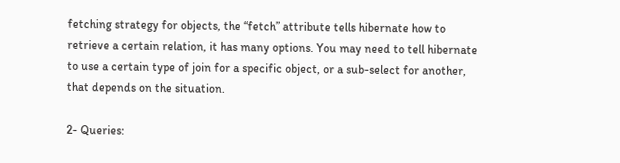fetching strategy for objects, the “fetch” attribute tells hibernate how to retrieve a certain relation, it has many options. You may need to tell hibernate to use a certain type of join for a specific object, or a sub-select for another, that depends on the situation.

2- Queries: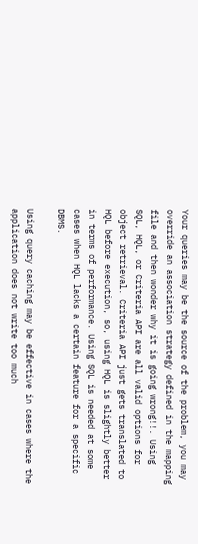Your queries may be the source of the problem, you may override an association strategy defined in the mapping file and then wonder why it is going wrong!!. Using SQL, HQL, or Criteria API are all valid options for object retrieval. Criteria API just gets translated to HQL before execution, so, using HQL is slightly better in terms of performance. Using SQL is needed at some cases when HQL lacks a certain feature for a specific DBMS.

Using query caching may be effective in cases where the application does not write too much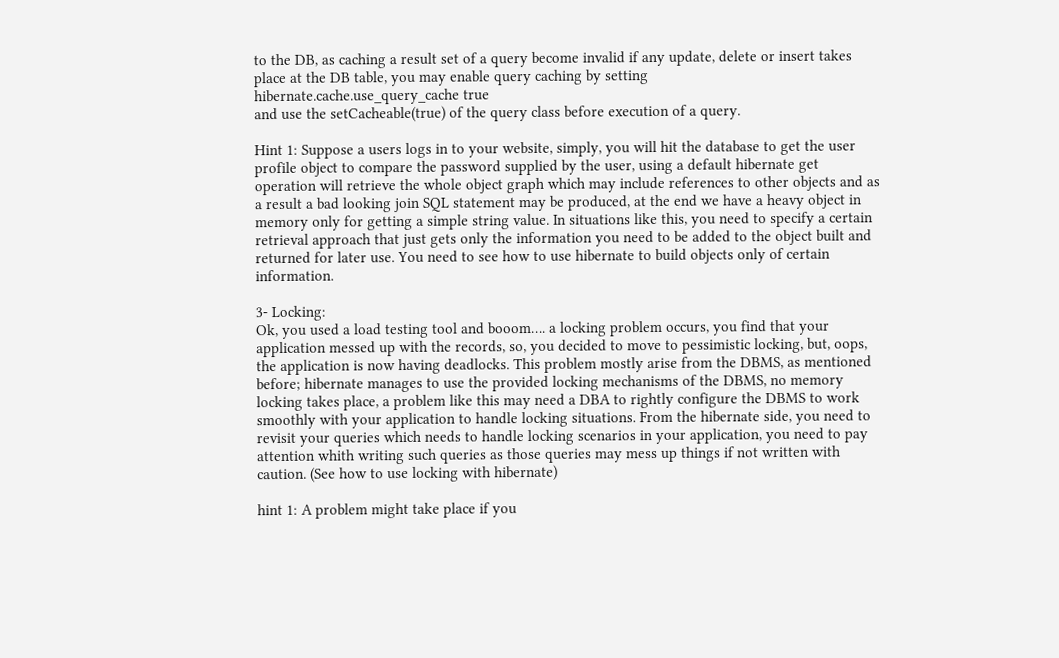to the DB, as caching a result set of a query become invalid if any update, delete or insert takes place at the DB table, you may enable query caching by setting
hibernate.cache.use_query_cache true
and use the setCacheable(true) of the query class before execution of a query.

Hint 1: Suppose a users logs in to your website, simply, you will hit the database to get the user profile object to compare the password supplied by the user, using a default hibernate get operation will retrieve the whole object graph which may include references to other objects and as a result a bad looking join SQL statement may be produced, at the end we have a heavy object in memory only for getting a simple string value. In situations like this, you need to specify a certain retrieval approach that just gets only the information you need to be added to the object built and returned for later use. You need to see how to use hibernate to build objects only of certain information.

3- Locking:
Ok, you used a load testing tool and booom…. a locking problem occurs, you find that your application messed up with the records, so, you decided to move to pessimistic locking, but, oops, the application is now having deadlocks. This problem mostly arise from the DBMS, as mentioned before; hibernate manages to use the provided locking mechanisms of the DBMS, no memory locking takes place, a problem like this may need a DBA to rightly configure the DBMS to work smoothly with your application to handle locking situations. From the hibernate side, you need to revisit your queries which needs to handle locking scenarios in your application, you need to pay attention whith writing such queries as those queries may mess up things if not written with caution. (See how to use locking with hibernate)

hint 1: A problem might take place if you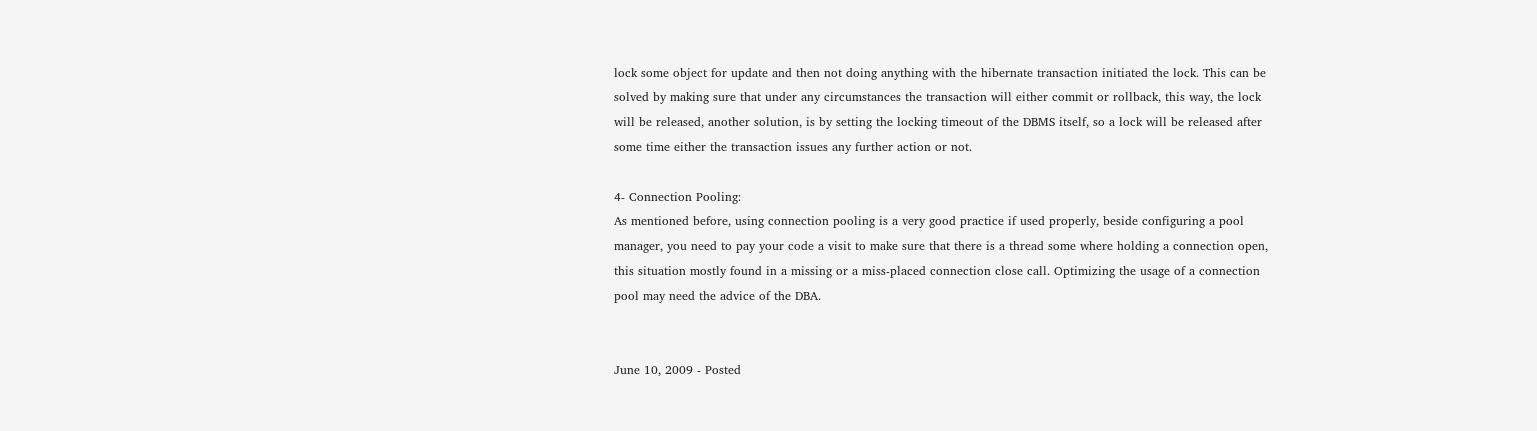lock some object for update and then not doing anything with the hibernate transaction initiated the lock. This can be solved by making sure that under any circumstances the transaction will either commit or rollback, this way, the lock will be released, another solution, is by setting the locking timeout of the DBMS itself, so a lock will be released after some time either the transaction issues any further action or not.

4- Connection Pooling:
As mentioned before, using connection pooling is a very good practice if used properly, beside configuring a pool manager, you need to pay your code a visit to make sure that there is a thread some where holding a connection open, this situation mostly found in a missing or a miss-placed connection close call. Optimizing the usage of a connection pool may need the advice of the DBA.


June 10, 2009 - Posted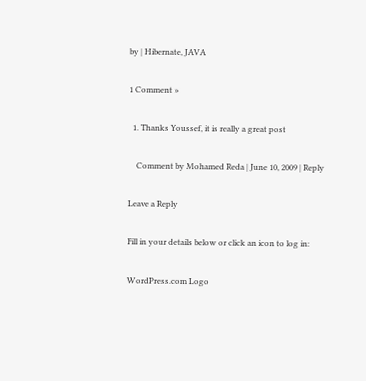by | Hibernate, JAVA

1 Comment »

  1. Thanks Youssef, it is really a great post

    Comment by Mohamed Reda | June 10, 2009 | Reply

Leave a Reply

Fill in your details below or click an icon to log in:

WordPress.com Logo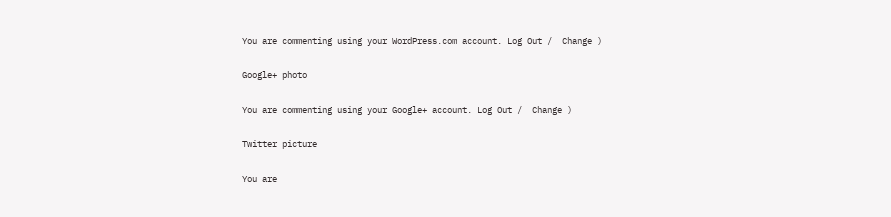You are commenting using your WordPress.com account. Log Out /  Change )

Google+ photo

You are commenting using your Google+ account. Log Out /  Change )

Twitter picture

You are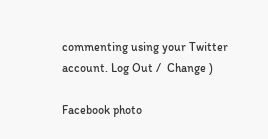commenting using your Twitter account. Log Out /  Change )

Facebook photo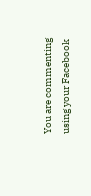You are commenting using your Facebook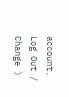account. Log Out /  Change )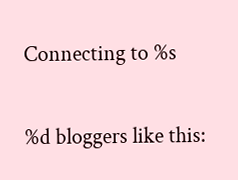Connecting to %s

%d bloggers like this: